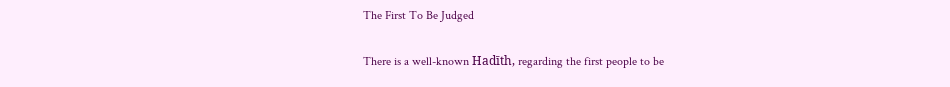The First To Be Judged

There is a well-known Hadīth, regarding the first people to be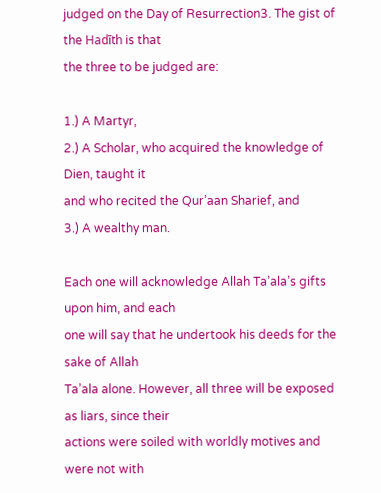judged on the Day of Resurrection3. The gist of the Hadīth is that
the three to be judged are:

1.) A Martyr,
2.) A Scholar, who acquired the knowledge of Dien, taught it
and who recited the Qur’aan Sharief, and
3.) A wealthy man.

Each one will acknowledge Allah Ta’ala’s gifts upon him, and each
one will say that he undertook his deeds for the sake of Allah
Ta’ala alone. However, all three will be exposed as liars, since their
actions were soiled with worldly motives and were not with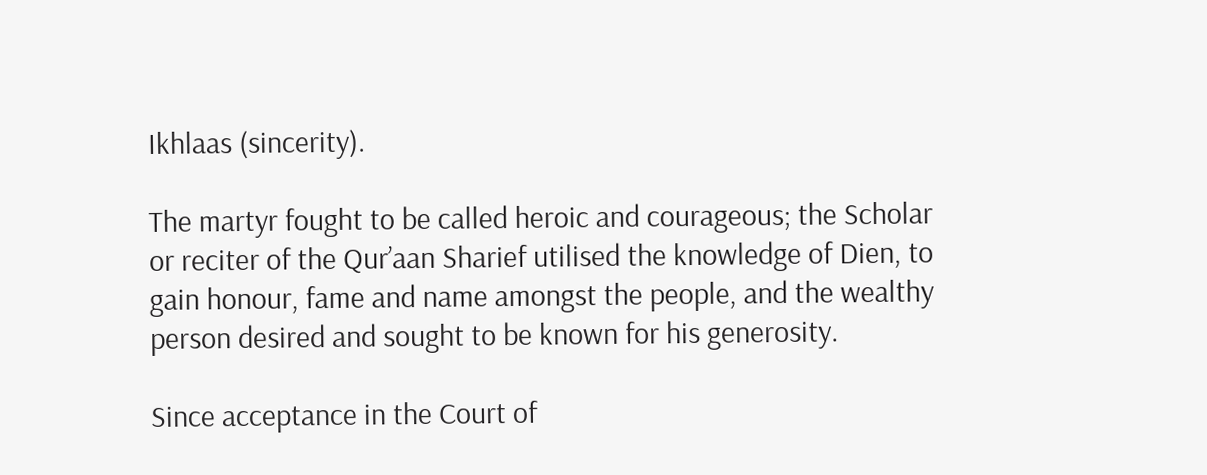Ikhlaas (sincerity).

The martyr fought to be called heroic and courageous; the Scholar
or reciter of the Qur’aan Sharief utilised the knowledge of Dien, to
gain honour, fame and name amongst the people, and the wealthy
person desired and sought to be known for his generosity.

Since acceptance in the Court of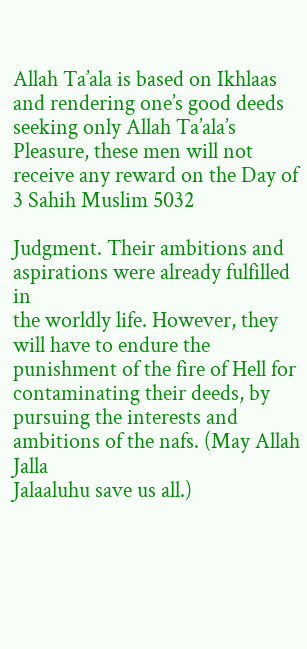Allah Ta’ala is based on Ikhlaas
and rendering one’s good deeds seeking only Allah Ta’ala’s
Pleasure, these men will not receive any reward on the Day of
3 Sahih Muslim 5032

Judgment. Their ambitions and aspirations were already fulfilled in
the worldly life. However, they will have to endure the
punishment of the fire of Hell for contaminating their deeds, by
pursuing the interests and ambitions of the nafs. (May Allah Jalla
Jalaaluhu save us all.)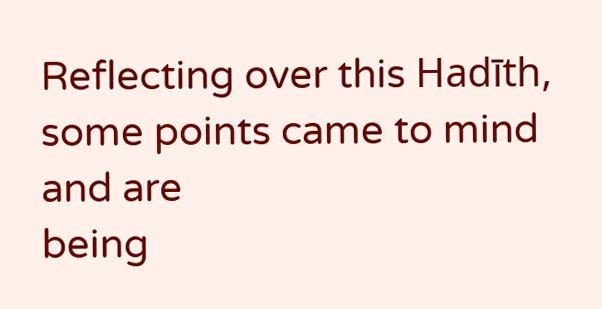Reflecting over this Hadīth, some points came to mind and are
being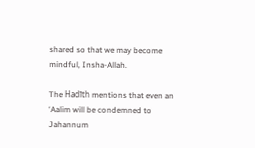shared so that we may become mindful, Insha-Allah.

The Hadīth mentions that even an ‘Aalim will be condemned to
Jahannum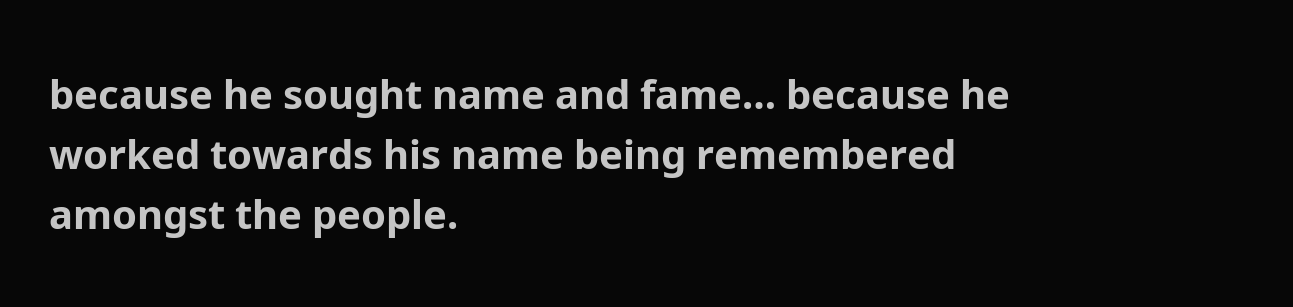because he sought name and fame… because he
worked towards his name being remembered amongst the people.